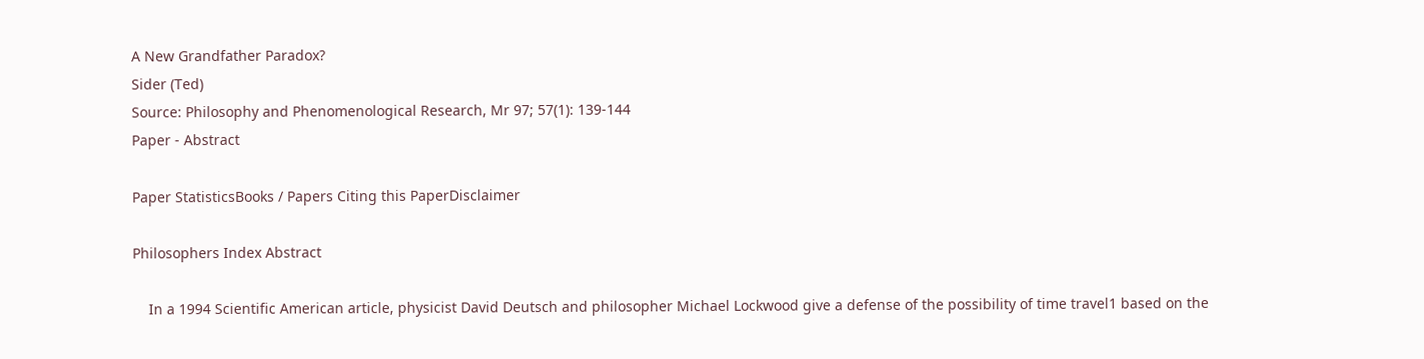A New Grandfather Paradox?
Sider (Ted)
Source: Philosophy and Phenomenological Research, Mr 97; 57(1): 139-144
Paper - Abstract

Paper StatisticsBooks / Papers Citing this PaperDisclaimer

Philosophers Index Abstract

    In a 1994 Scientific American article, physicist David Deutsch and philosopher Michael Lockwood give a defense of the possibility of time travel1 based on the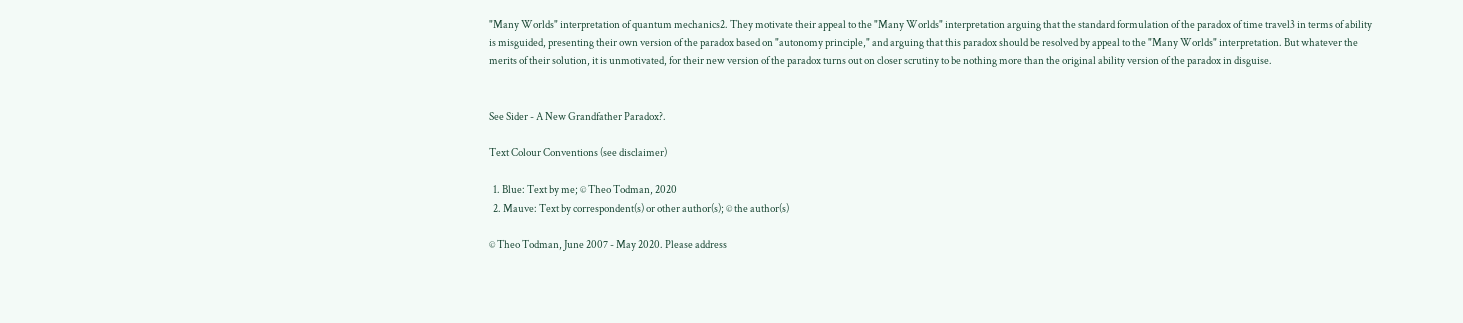"Many Worlds" interpretation of quantum mechanics2. They motivate their appeal to the "Many Worlds" interpretation arguing that the standard formulation of the paradox of time travel3 in terms of ability is misguided, presenting their own version of the paradox based on "autonomy principle," and arguing that this paradox should be resolved by appeal to the "Many Worlds" interpretation. But whatever the merits of their solution, it is unmotivated, for their new version of the paradox turns out on closer scrutiny to be nothing more than the original ability version of the paradox in disguise.


See Sider - A New Grandfather Paradox?.

Text Colour Conventions (see disclaimer)

  1. Blue: Text by me; © Theo Todman, 2020
  2. Mauve: Text by correspondent(s) or other author(s); © the author(s)

© Theo Todman, June 2007 - May 2020. Please address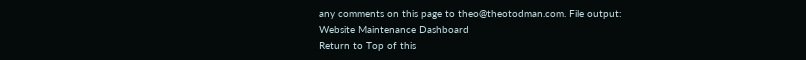any comments on this page to theo@theotodman.com. File output:
Website Maintenance Dashboard
Return to Top of this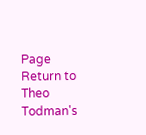Page Return to Theo Todman's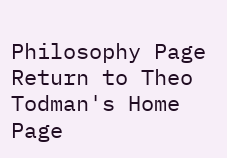Philosophy Page Return to Theo Todman's Home Page